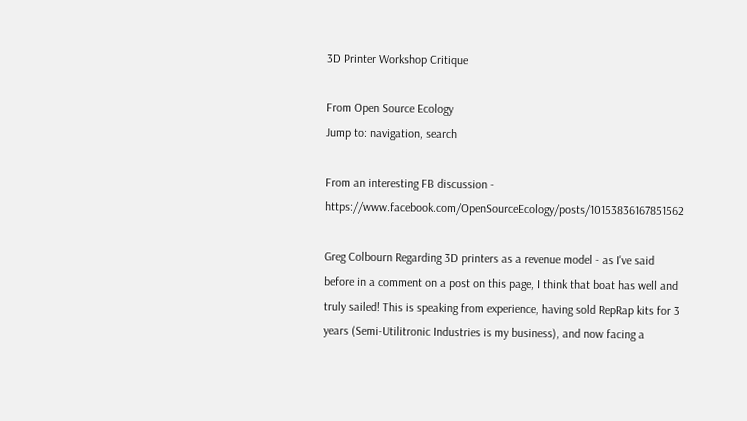3D Printer Workshop Critique

From Open Source Ecology
Jump to: navigation, search

From an interesting FB discussion - https://www.facebook.com/OpenSourceEcology/posts/10153836167851562

Greg Colbourn Regarding 3D printers as a revenue model - as I've said before in a comment on a post on this page, I think that boat has well and truly sailed! This is speaking from experience, having sold RepRap kits for 3 years (Semi-Utilitronic Industries is my business), and now facing a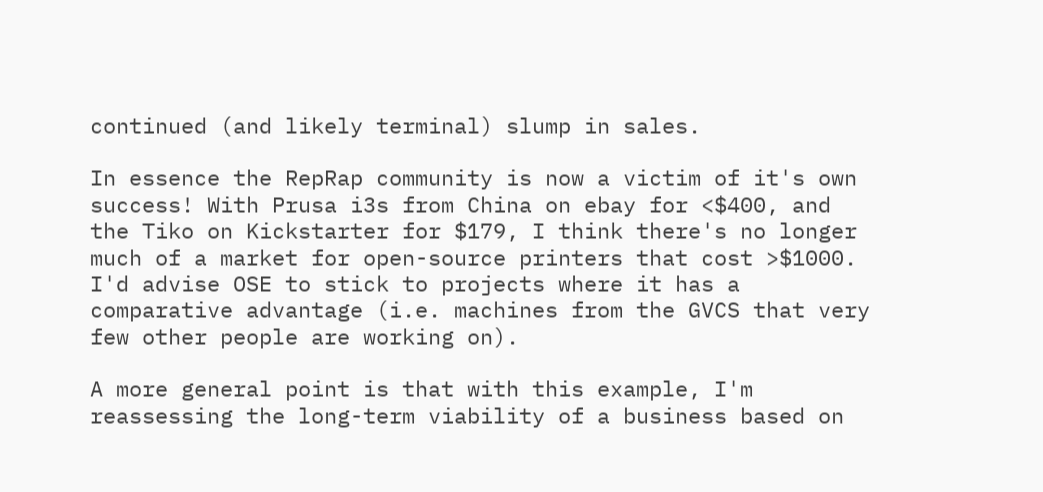continued (and likely terminal) slump in sales.

In essence the RepRap community is now a victim of it's own success! With Prusa i3s from China on ebay for <$400, and the Tiko on Kickstarter for $179, I think there's no longer much of a market for open-source printers that cost >$1000. I'd advise OSE to stick to projects where it has a comparative advantage (i.e. machines from the GVCS that very few other people are working on).

A more general point is that with this example, I'm reassessing the long-term viability of a business based on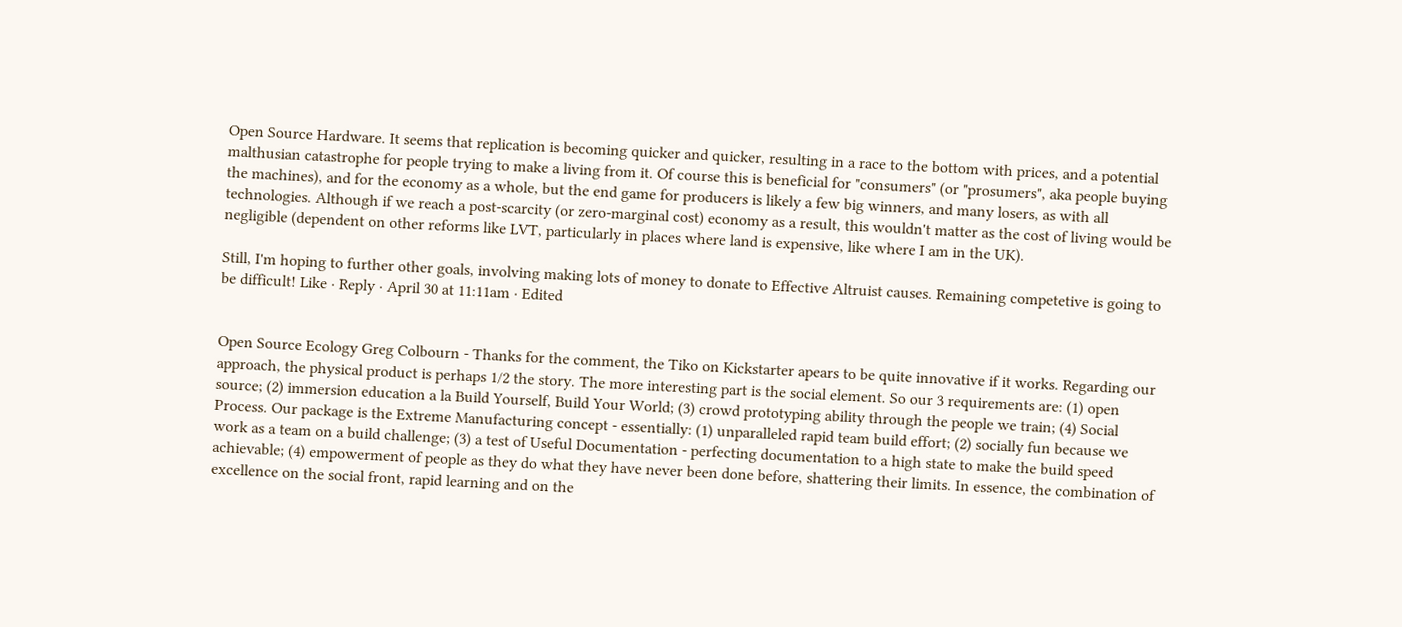Open Source Hardware. It seems that replication is becoming quicker and quicker, resulting in a race to the bottom with prices, and a potential malthusian catastrophe for people trying to make a living from it. Of course this is beneficial for "consumers" (or "prosumers", aka people buying the machines), and for the economy as a whole, but the end game for producers is likely a few big winners, and many losers, as with all technologies. Although if we reach a post-scarcity (or zero-marginal cost) economy as a result, this wouldn't matter as the cost of living would be negligible (dependent on other reforms like LVT, particularly in places where land is expensive, like where I am in the UK).

Still, I'm hoping to further other goals, involving making lots of money to donate to Effective Altruist causes. Remaining competetive is going to be difficult! Like · Reply · April 30 at 11:11am · Edited


Open Source Ecology Greg Colbourn - Thanks for the comment, the Tiko on Kickstarter apears to be quite innovative if it works. Regarding our approach, the physical product is perhaps 1/2 the story. The more interesting part is the social element. So our 3 requirements are: (1) open source; (2) immersion education a la Build Yourself, Build Your World; (3) crowd prototyping ability through the people we train; (4) Social Process. Our package is the Extreme Manufacturing concept - essentially: (1) unparalleled rapid team build effort; (2) socially fun because we work as a team on a build challenge; (3) a test of Useful Documentation - perfecting documentation to a high state to make the build speed achievable; (4) empowerment of people as they do what they have never been done before, shattering their limits. In essence, the combination of excellence on the social front, rapid learning and on the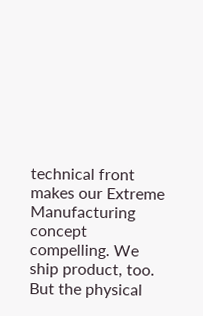technical front makes our Extreme Manufacturing concept compelling. We ship product, too. But the physical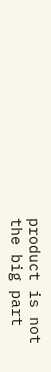product is not the big part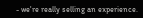- we're really selling an experience.